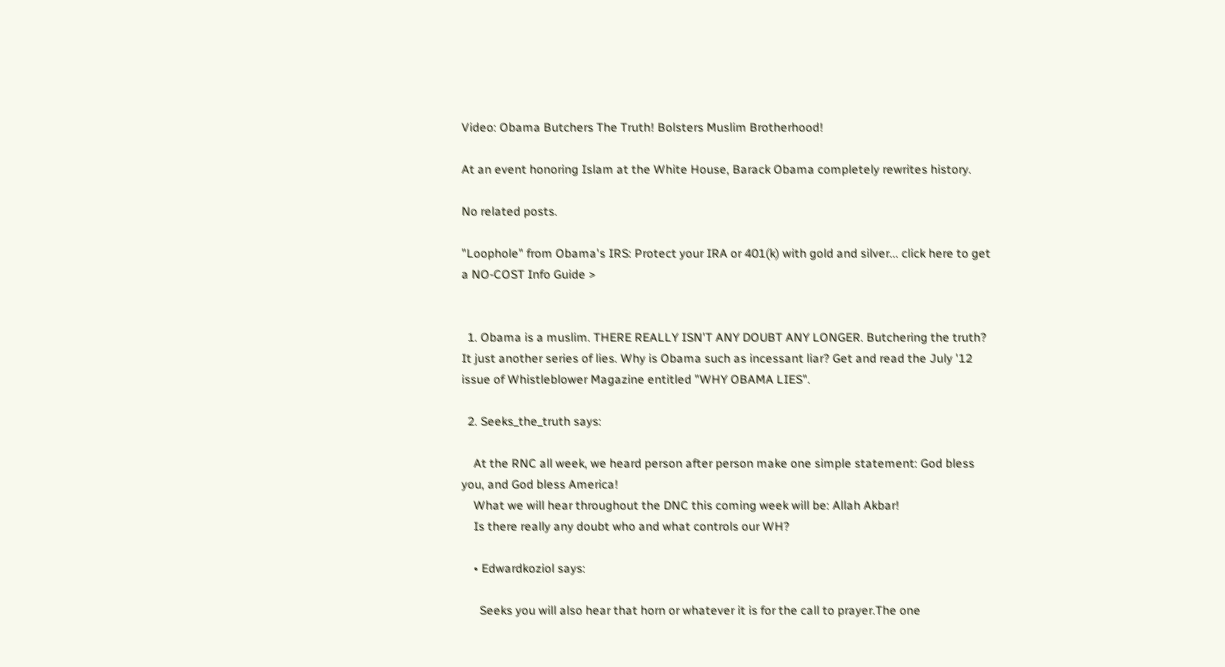Video: Obama Butchers The Truth! Bolsters Muslim Brotherhood!

At an event honoring Islam at the White House, Barack Obama completely rewrites history.

No related posts.

"Loophole" from Obama's IRS: Protect your IRA or 401(k) with gold and silver... click here to get a NO-COST Info Guide >


  1. Obama is a muslim. THERE REALLY ISN'T ANY DOUBT ANY LONGER. Butchering the truth? It just another series of lies. Why is Obama such as incessant liar? Get and read the July '12 issue of Whistleblower Magazine entitled "WHY OBAMA LIES".

  2. Seeks_the_truth says:

    At the RNC all week, we heard person after person make one simple statement: God bless you, and God bless America!
    What we will hear throughout the DNC this coming week will be: Allah Akbar!
    Is there really any doubt who and what controls our WH?

    • Edwardkoziol says:

      Seeks you will also hear that horn or whatever it is for the call to prayer.The one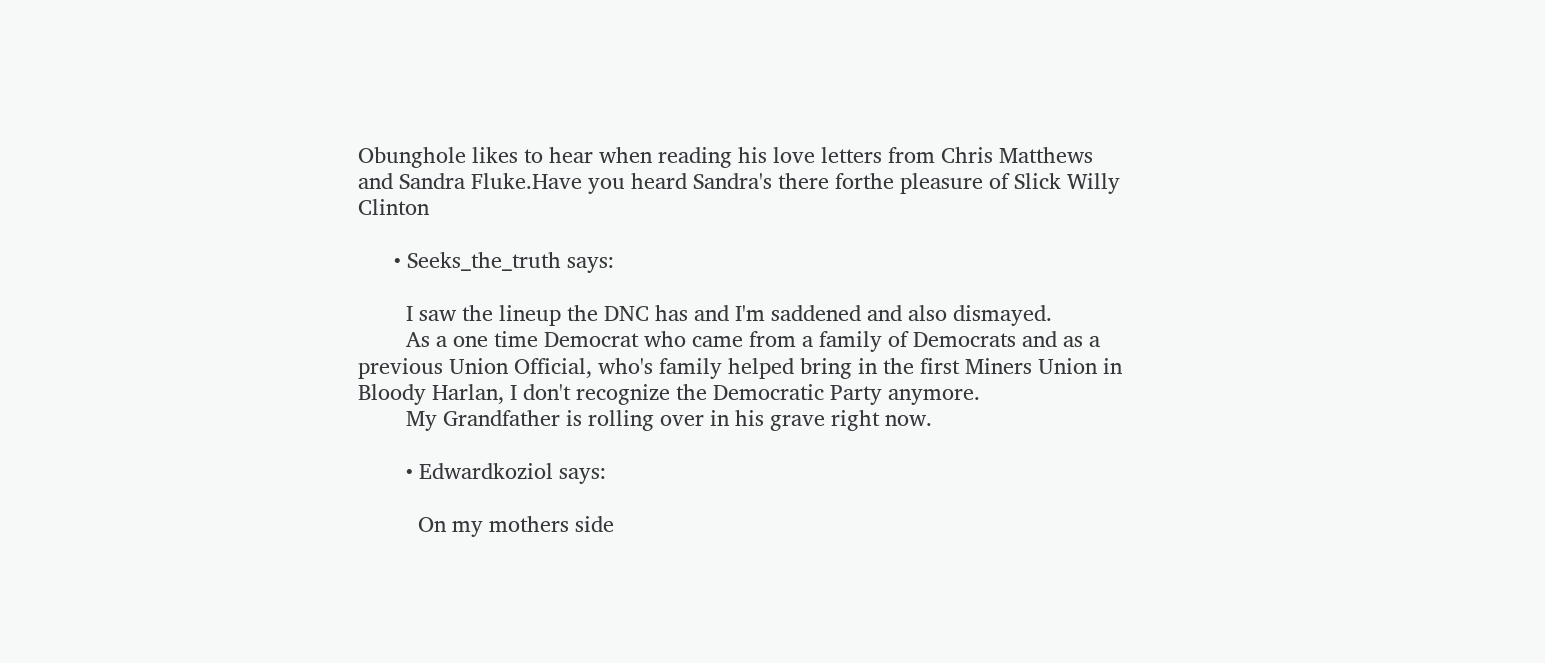Obunghole likes to hear when reading his love letters from Chris Matthews and Sandra Fluke.Have you heard Sandra's there forthe pleasure of Slick Willy Clinton

      • Seeks_the_truth says:

        I saw the lineup the DNC has and I'm saddened and also dismayed.
        As a one time Democrat who came from a family of Democrats and as a previous Union Official, who's family helped bring in the first Miners Union in Bloody Harlan, I don't recognize the Democratic Party anymore.
        My Grandfather is rolling over in his grave right now.

        • Edwardkoziol says:

          On my mothers side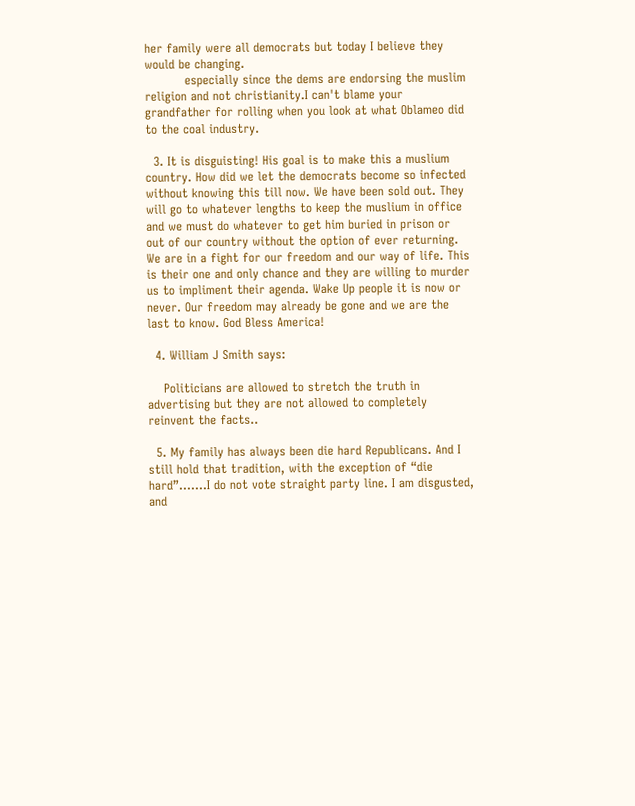her family were all democrats but today I believe they would be changing.
          especially since the dems are endorsing the muslim religion and not christianity.I can't blame your grandfather for rolling when you look at what Oblameo did to the coal industry.

  3. It is disguisting! His goal is to make this a muslium country. How did we let the democrats become so infected without knowing this till now. We have been sold out. They will go to whatever lengths to keep the muslium in office and we must do whatever to get him buried in prison or out of our country without the option of ever returning. We are in a fight for our freedom and our way of life. This is their one and only chance and they are willing to murder us to impliment their agenda. Wake Up people it is now or never. Our freedom may already be gone and we are the last to know. God Bless America!

  4. William J Smith says:

    Politicians are allowed to stretch the truth in advertising but they are not allowed to completely reinvent the facts..

  5. My family has always been die hard Republicans. And I still hold that tradition, with the exception of “die hard”…….I do not vote straight party line. I am disgusted, and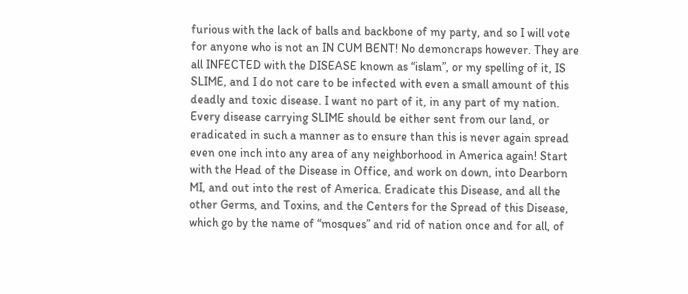furious with the lack of balls and backbone of my party, and so I will vote for anyone who is not an IN CUM BENT! No demoncraps however. They are all INFECTED with the DISEASE known as “islam”, or my spelling of it, IS SLIME, and I do not care to be infected with even a small amount of this deadly and toxic disease. I want no part of it, in any part of my nation. Every disease carrying SLIME should be either sent from our land, or eradicated in such a manner as to ensure than this is never again spread even one inch into any area of any neighborhood in America again! Start with the Head of the Disease in Office, and work on down, into Dearborn MI, and out into the rest of America. Eradicate this Disease, and all the other Germs, and Toxins, and the Centers for the Spread of this Disease, which go by the name of “mosques” and rid of nation once and for all, of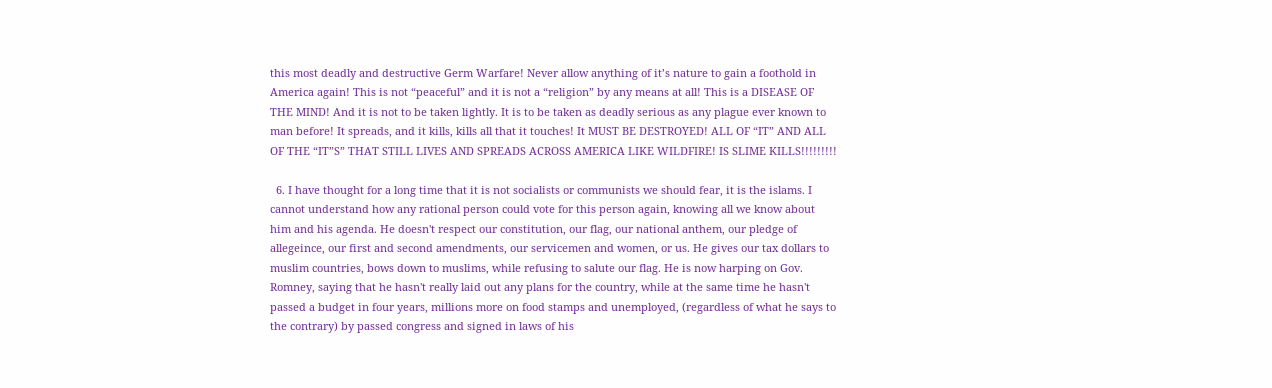this most deadly and destructive Germ Warfare! Never allow anything of it’s nature to gain a foothold in America again! This is not “peaceful” and it is not a “religion” by any means at all! This is a DISEASE OF THE MIND! And it is not to be taken lightly. It is to be taken as deadly serious as any plague ever known to man before! It spreads, and it kills, kills all that it touches! It MUST BE DESTROYED! ALL OF “IT” AND ALL OF THE “IT”S” THAT STILL LIVES AND SPREADS ACROSS AMERICA LIKE WILDFIRE! IS SLIME KILLS!!!!!!!!!

  6. I have thought for a long time that it is not socialists or communists we should fear, it is the islams. I cannot understand how any rational person could vote for this person again, knowing all we know about him and his agenda. He doesn't respect our constitution, our flag, our national anthem, our pledge of allegeince, our first and second amendments, our servicemen and women, or us. He gives our tax dollars to muslim countries, bows down to muslims, while refusing to salute our flag. He is now harping on Gov. Romney, saying that he hasn't really laid out any plans for the country, while at the same time he hasn't passed a budget in four years, millions more on food stamps and unemployed, (regardless of what he says to the contrary) by passed congress and signed in laws of his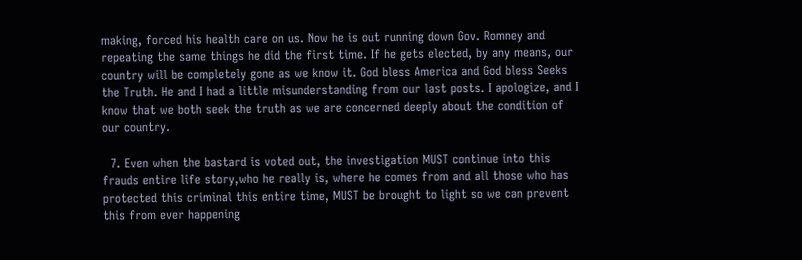making, forced his health care on us. Now he is out running down Gov. Romney and repeating the same things he did the first time. If he gets elected, by any means, our country will be completely gone as we know it. God bless America and God bless Seeks the Truth. He and I had a little misunderstanding from our last posts. I apologize, and I know that we both seek the truth as we are concerned deeply about the condition of our country.

  7. Even when the bastard is voted out, the investigation MUST continue into this frauds entire life story,who he really is, where he comes from and all those who has protected this criminal this entire time, MUST be brought to light so we can prevent this from ever happening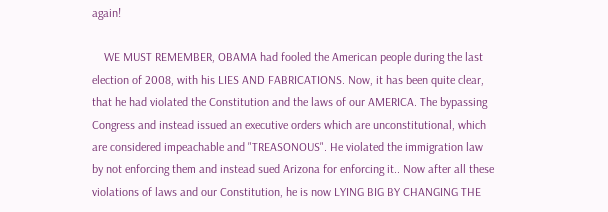again!

    WE MUST REMEMBER, OBAMA had fooled the American people during the last election of 2008, with his LIES AND FABRICATIONS. Now, it has been quite clear, that he had violated the Constitution and the laws of our AMERICA. The bypassing Congress and instead issued an executive orders which are unconstitutional, which are considered impeachable and "TREASONOUS". He violated the immigration law by not enforcing them and instead sued Arizona for enforcing it.. Now after all these violations of laws and our Constitution, he is now LYING BIG BY CHANGING THE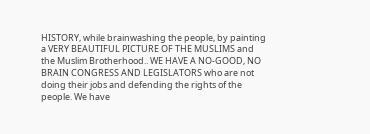HISTORY, while brainwashing the people, by painting a VERY BEAUTIFUL PICTURE OF THE MUSLIMS and the Muslim Brotherhood.. WE HAVE A NO-GOOD, NO BRAIN CONGRESS AND LEGISLATORS who are not doing their jobs and defending the rights of the people. We have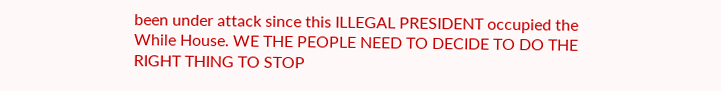been under attack since this ILLEGAL PRESIDENT occupied the While House. WE THE PEOPLE NEED TO DECIDE TO DO THE RIGHT THING TO STOP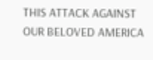THIS ATTACK AGAINST OUR BELOVED AMERICA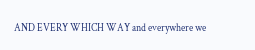AND EVERY WHICH WAY and everywhere we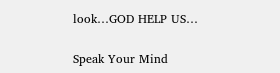look…GOD HELP US…

Speak Your Mind